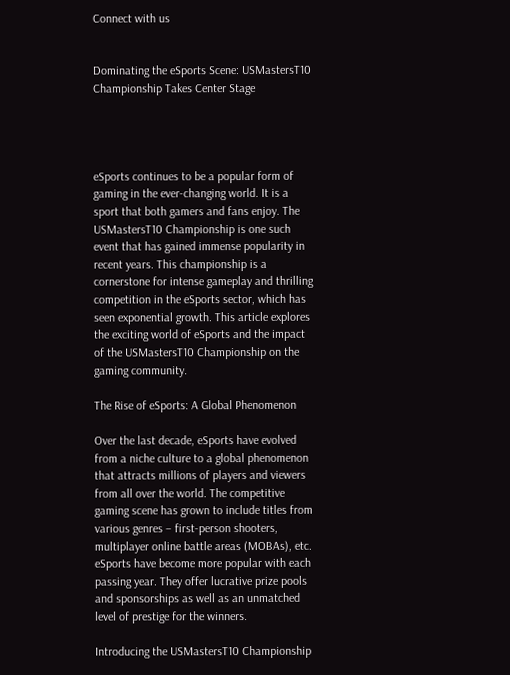Connect with us


Dominating the eSports Scene: USMastersT10 Championship Takes Center Stage




eSports continues to be a popular form of gaming in the ever-changing world. It is a sport that both gamers and fans enjoy. The USMastersT10 Championship is one such event that has gained immense popularity in recent years. This championship is a cornerstone for intense gameplay and thrilling competition in the eSports sector, which has seen exponential growth. This article explores the exciting world of eSports and the impact of the USMastersT10 Championship on the gaming community.

The Rise of eSports: A Global Phenomenon

Over the last decade, eSports have evolved from a niche culture to a global phenomenon that attracts millions of players and viewers from all over the world. The competitive gaming scene has grown to include titles from various genres – first-person shooters, multiplayer online battle areas (MOBAs), etc. eSports have become more popular with each passing year. They offer lucrative prize pools and sponsorships as well as an unmatched level of prestige for the winners.

Introducing the USMastersT10 Championship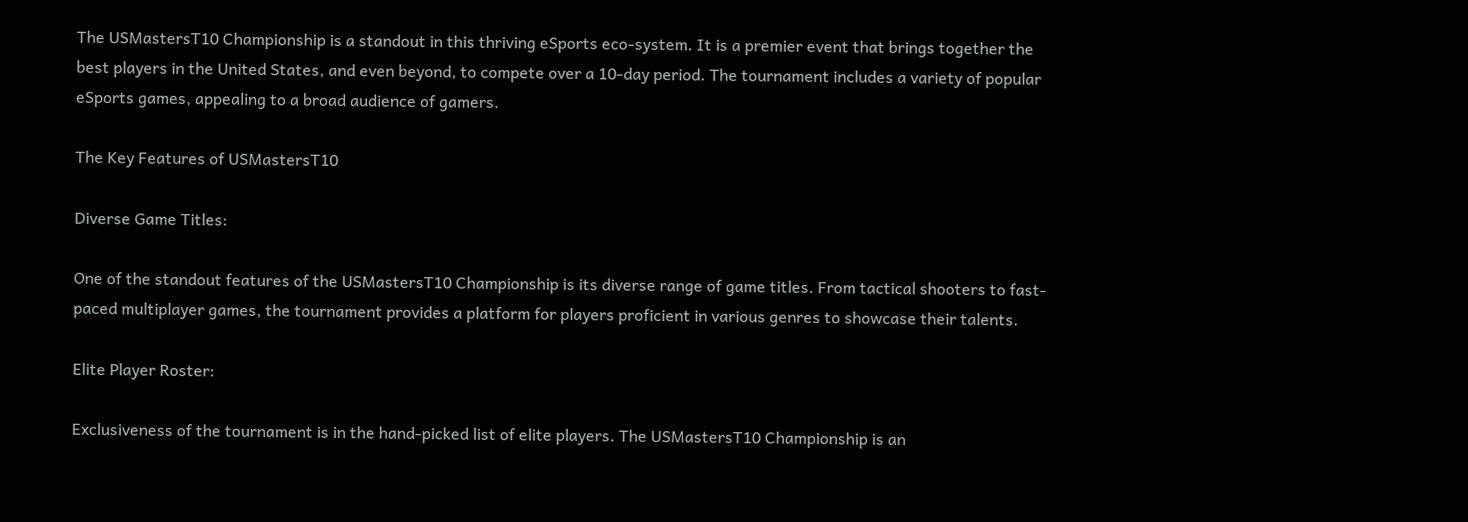The USMastersT10 Championship is a standout in this thriving eSports eco-system. It is a premier event that brings together the best players in the United States, and even beyond, to compete over a 10-day period. The tournament includes a variety of popular eSports games, appealing to a broad audience of gamers.

The Key Features of USMastersT10

Diverse Game Titles:

One of the standout features of the USMastersT10 Championship is its diverse range of game titles. From tactical shooters to fast-paced multiplayer games, the tournament provides a platform for players proficient in various genres to showcase their talents.

Elite Player Roster:

Exclusiveness of the tournament is in the hand-picked list of elite players. The USMastersT10 Championship is an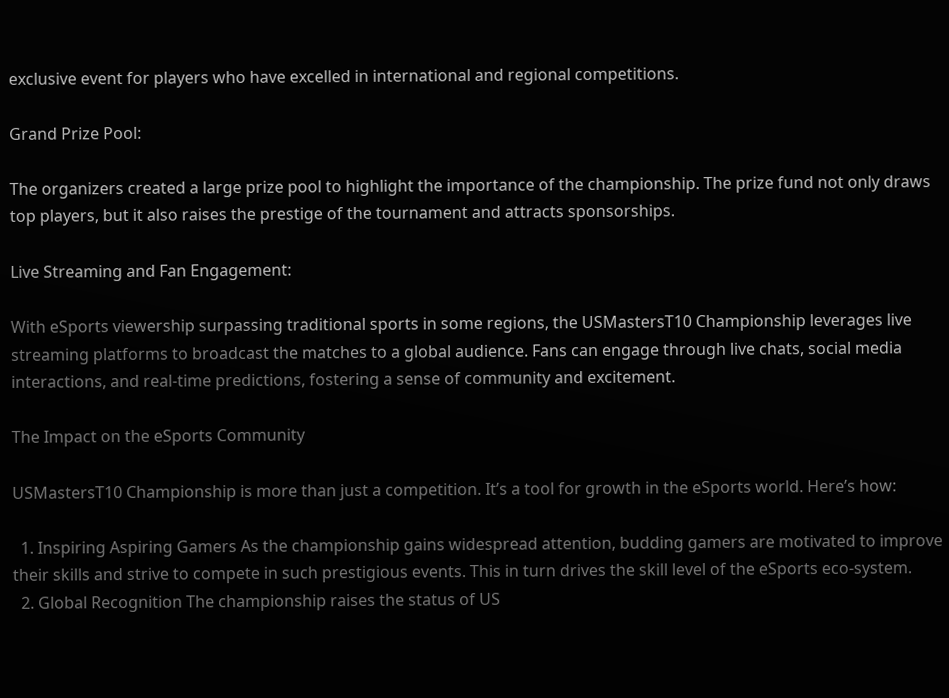exclusive event for players who have excelled in international and regional competitions.

Grand Prize Pool:

The organizers created a large prize pool to highlight the importance of the championship. The prize fund not only draws top players, but it also raises the prestige of the tournament and attracts sponsorships.

Live Streaming and Fan Engagement:

With eSports viewership surpassing traditional sports in some regions, the USMastersT10 Championship leverages live streaming platforms to broadcast the matches to a global audience. Fans can engage through live chats, social media interactions, and real-time predictions, fostering a sense of community and excitement.

The Impact on the eSports Community

USMastersT10 Championship is more than just a competition. It’s a tool for growth in the eSports world. Here’s how:

  1. Inspiring Aspiring Gamers As the championship gains widespread attention, budding gamers are motivated to improve their skills and strive to compete in such prestigious events. This in turn drives the skill level of the eSports eco-system.
  2. Global Recognition The championship raises the status of US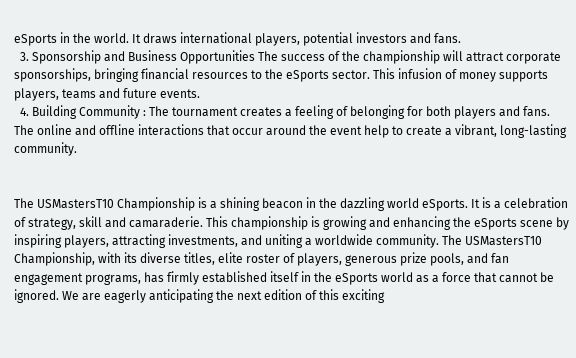eSports in the world. It draws international players, potential investors and fans.
  3. Sponsorship and Business Opportunities The success of the championship will attract corporate sponsorships, bringing financial resources to the eSports sector. This infusion of money supports players, teams and future events.
  4. Building Community : The tournament creates a feeling of belonging for both players and fans. The online and offline interactions that occur around the event help to create a vibrant, long-lasting community.


The USMastersT10 Championship is a shining beacon in the dazzling world eSports. It is a celebration of strategy, skill and camaraderie. This championship is growing and enhancing the eSports scene by inspiring players, attracting investments, and uniting a worldwide community. The USMastersT10 Championship, with its diverse titles, elite roster of players, generous prize pools, and fan engagement programs, has firmly established itself in the eSports world as a force that cannot be ignored. We are eagerly anticipating the next edition of this exciting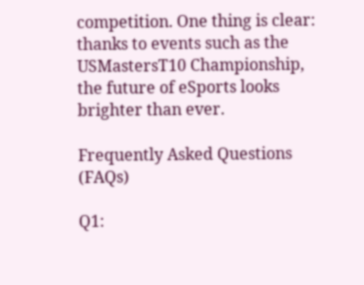competition. One thing is clear: thanks to events such as the USMastersT10 Championship, the future of eSports looks brighter than ever.

Frequently Asked Questions (FAQs)

Q1: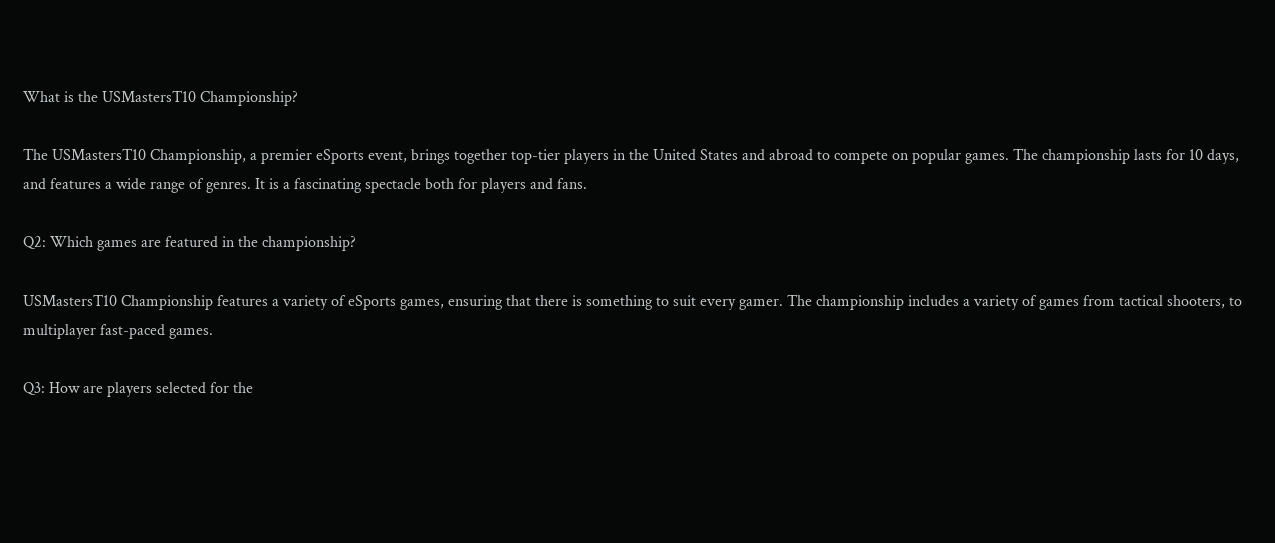What is the USMastersT10 Championship?

The USMastersT10 Championship, a premier eSports event, brings together top-tier players in the United States and abroad to compete on popular games. The championship lasts for 10 days, and features a wide range of genres. It is a fascinating spectacle both for players and fans.

Q2: Which games are featured in the championship?

USMastersT10 Championship features a variety of eSports games, ensuring that there is something to suit every gamer. The championship includes a variety of games from tactical shooters, to multiplayer fast-paced games.

Q3: How are players selected for the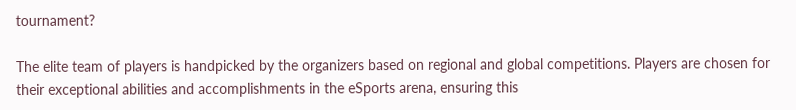tournament?

The elite team of players is handpicked by the organizers based on regional and global competitions. Players are chosen for their exceptional abilities and accomplishments in the eSports arena, ensuring this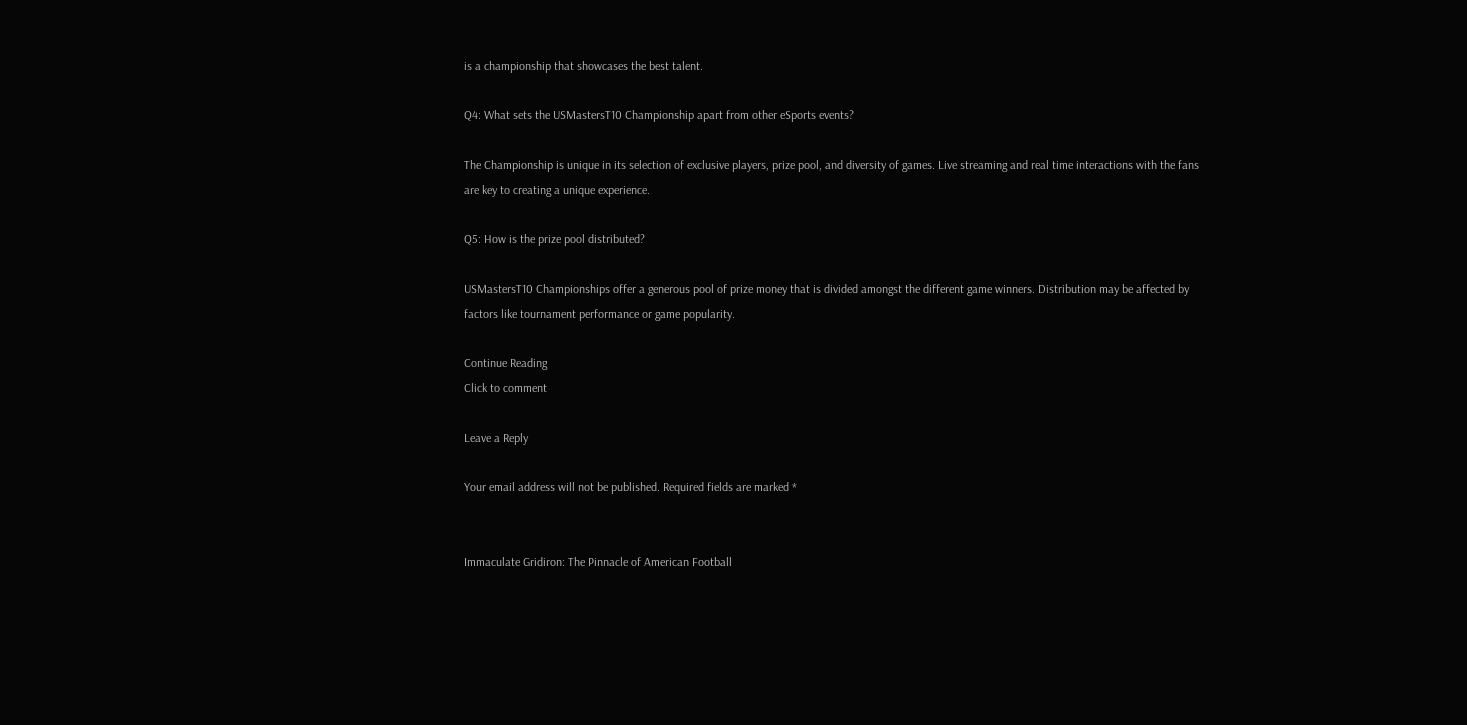is a championship that showcases the best talent.

Q4: What sets the USMastersT10 Championship apart from other eSports events?

The Championship is unique in its selection of exclusive players, prize pool, and diversity of games. Live streaming and real time interactions with the fans are key to creating a unique experience.

Q5: How is the prize pool distributed?

USMastersT10 Championships offer a generous pool of prize money that is divided amongst the different game winners. Distribution may be affected by factors like tournament performance or game popularity.

Continue Reading
Click to comment

Leave a Reply

Your email address will not be published. Required fields are marked *


Immaculate Gridiron: The Pinnacle of American Football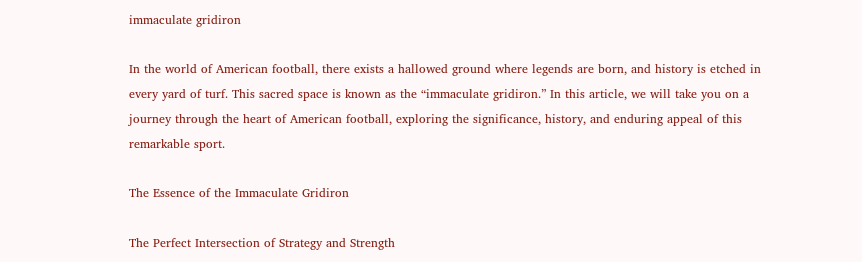immaculate gridiron

In the world of American football, there exists a hallowed ground where legends are born, and history is etched in every yard of turf. This sacred space is known as the “immaculate gridiron.” In this article, we will take you on a journey through the heart of American football, exploring the significance, history, and enduring appeal of this remarkable sport.

The Essence of the Immaculate Gridiron

The Perfect Intersection of Strategy and Strength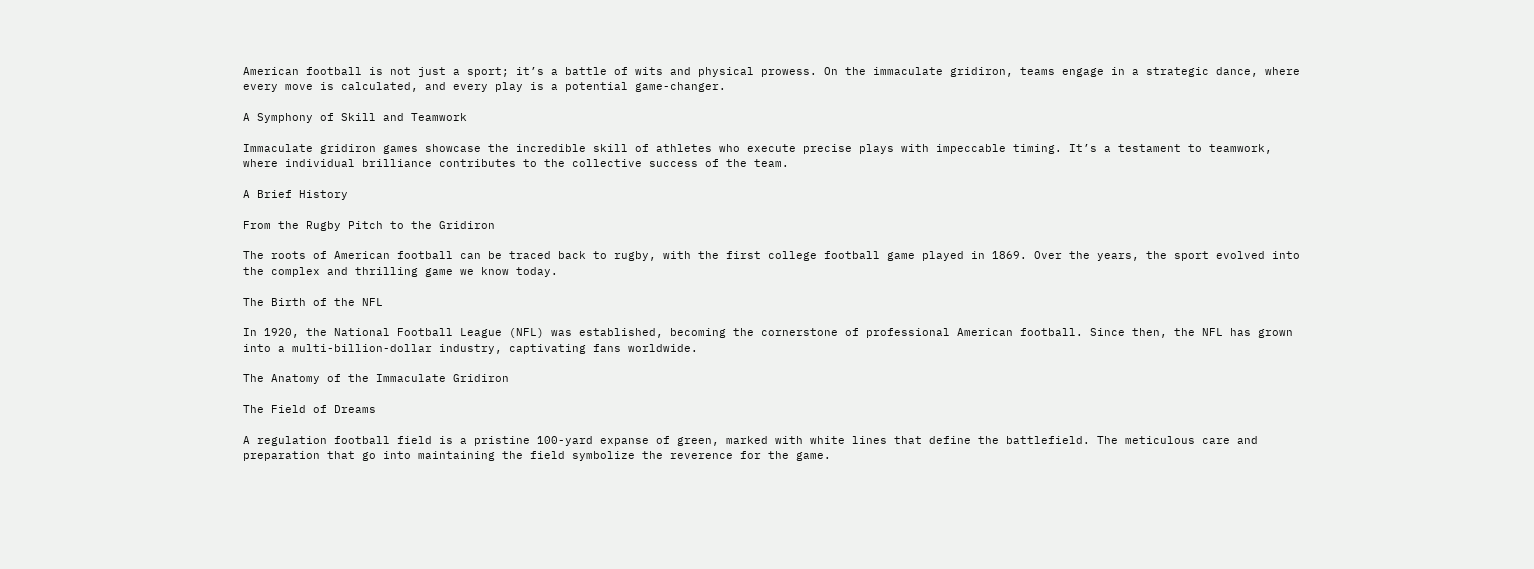American football is not just a sport; it’s a battle of wits and physical prowess. On the immaculate gridiron, teams engage in a strategic dance, where every move is calculated, and every play is a potential game-changer.

A Symphony of Skill and Teamwork

Immaculate gridiron games showcase the incredible skill of athletes who execute precise plays with impeccable timing. It’s a testament to teamwork, where individual brilliance contributes to the collective success of the team.

A Brief History

From the Rugby Pitch to the Gridiron

The roots of American football can be traced back to rugby, with the first college football game played in 1869. Over the years, the sport evolved into the complex and thrilling game we know today.

The Birth of the NFL

In 1920, the National Football League (NFL) was established, becoming the cornerstone of professional American football. Since then, the NFL has grown into a multi-billion-dollar industry, captivating fans worldwide.

The Anatomy of the Immaculate Gridiron

The Field of Dreams

A regulation football field is a pristine 100-yard expanse of green, marked with white lines that define the battlefield. The meticulous care and preparation that go into maintaining the field symbolize the reverence for the game.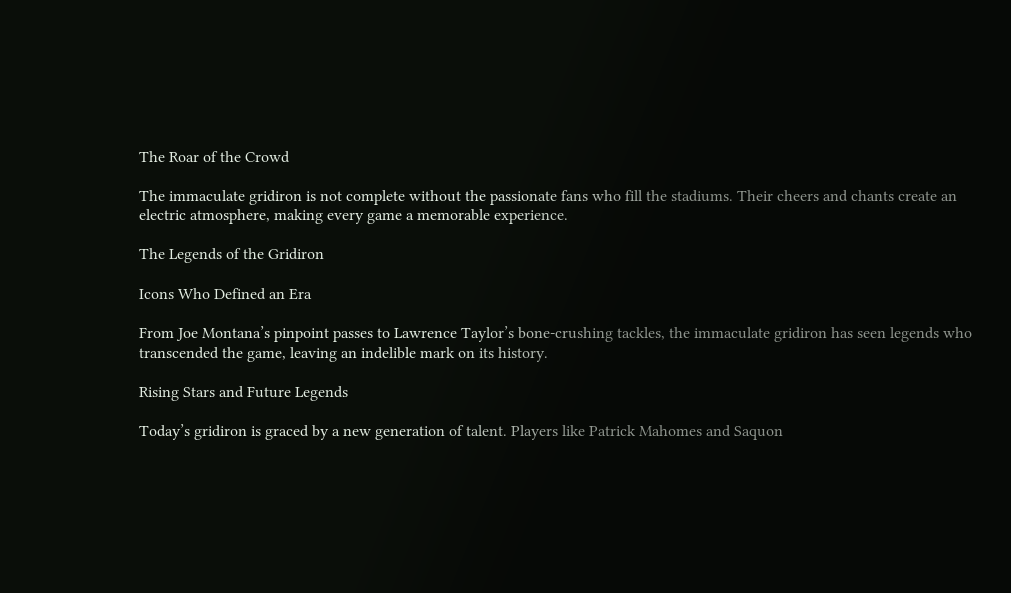The Roar of the Crowd

The immaculate gridiron is not complete without the passionate fans who fill the stadiums. Their cheers and chants create an electric atmosphere, making every game a memorable experience.

The Legends of the Gridiron

Icons Who Defined an Era

From Joe Montana’s pinpoint passes to Lawrence Taylor’s bone-crushing tackles, the immaculate gridiron has seen legends who transcended the game, leaving an indelible mark on its history.

Rising Stars and Future Legends

Today’s gridiron is graced by a new generation of talent. Players like Patrick Mahomes and Saquon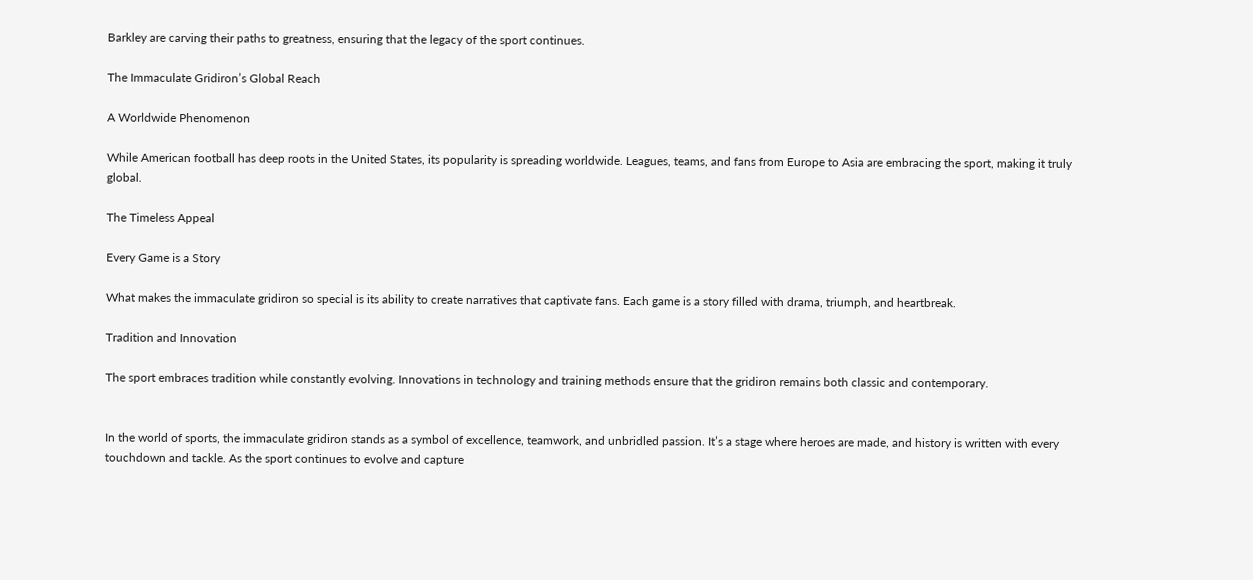Barkley are carving their paths to greatness, ensuring that the legacy of the sport continues.

The Immaculate Gridiron’s Global Reach

A Worldwide Phenomenon

While American football has deep roots in the United States, its popularity is spreading worldwide. Leagues, teams, and fans from Europe to Asia are embracing the sport, making it truly global.

The Timeless Appeal

Every Game is a Story

What makes the immaculate gridiron so special is its ability to create narratives that captivate fans. Each game is a story filled with drama, triumph, and heartbreak.

Tradition and Innovation

The sport embraces tradition while constantly evolving. Innovations in technology and training methods ensure that the gridiron remains both classic and contemporary.


In the world of sports, the immaculate gridiron stands as a symbol of excellence, teamwork, and unbridled passion. It’s a stage where heroes are made, and history is written with every touchdown and tackle. As the sport continues to evolve and capture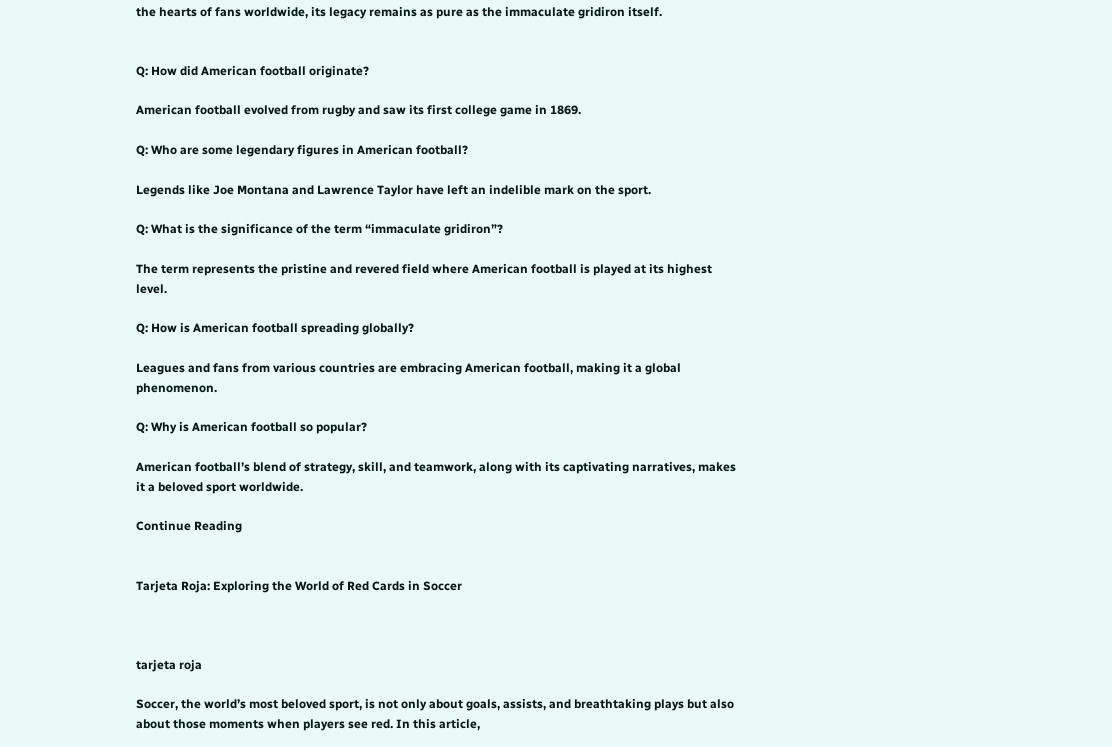the hearts of fans worldwide, its legacy remains as pure as the immaculate gridiron itself.


Q: How did American football originate?

American football evolved from rugby and saw its first college game in 1869.

Q: Who are some legendary figures in American football?

Legends like Joe Montana and Lawrence Taylor have left an indelible mark on the sport.

Q: What is the significance of the term “immaculate gridiron”?

The term represents the pristine and revered field where American football is played at its highest level.

Q: How is American football spreading globally?

Leagues and fans from various countries are embracing American football, making it a global phenomenon.

Q: Why is American football so popular?

American football’s blend of strategy, skill, and teamwork, along with its captivating narratives, makes it a beloved sport worldwide.

Continue Reading


Tarjeta Roja: Exploring the World of Red Cards in Soccer



tarjeta roja

Soccer, the world’s most beloved sport, is not only about goals, assists, and breathtaking plays but also about those moments when players see red. In this article,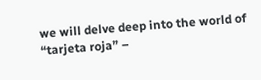we will delve deep into the world of “tarjeta roja” –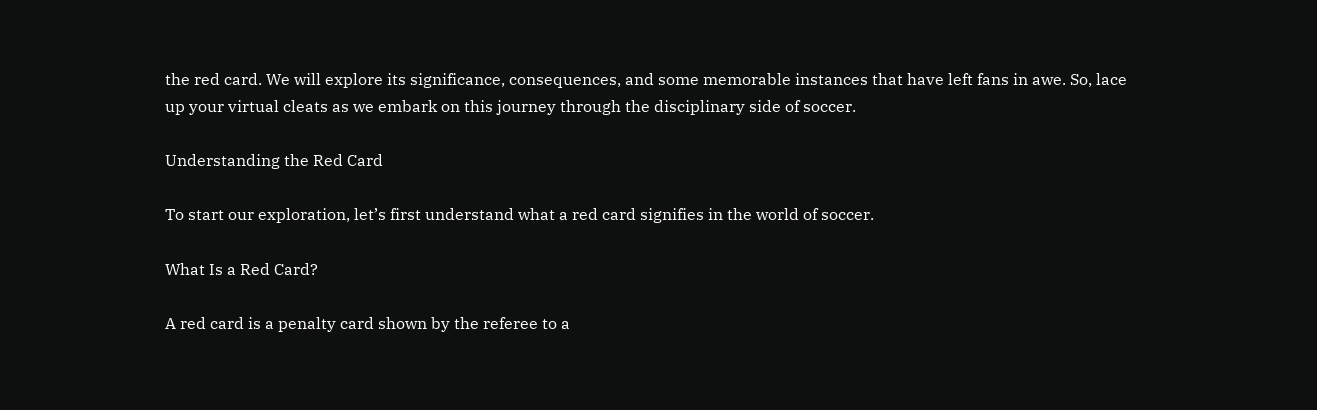the red card. We will explore its significance, consequences, and some memorable instances that have left fans in awe. So, lace up your virtual cleats as we embark on this journey through the disciplinary side of soccer.

Understanding the Red Card

To start our exploration, let’s first understand what a red card signifies in the world of soccer.

What Is a Red Card?

A red card is a penalty card shown by the referee to a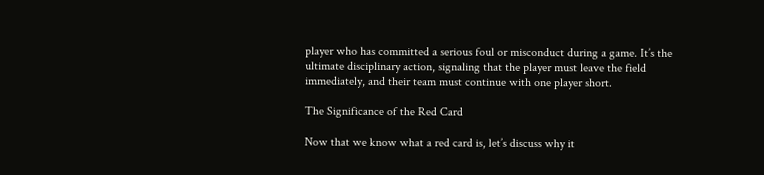player who has committed a serious foul or misconduct during a game. It’s the ultimate disciplinary action, signaling that the player must leave the field immediately, and their team must continue with one player short.

The Significance of the Red Card

Now that we know what a red card is, let’s discuss why it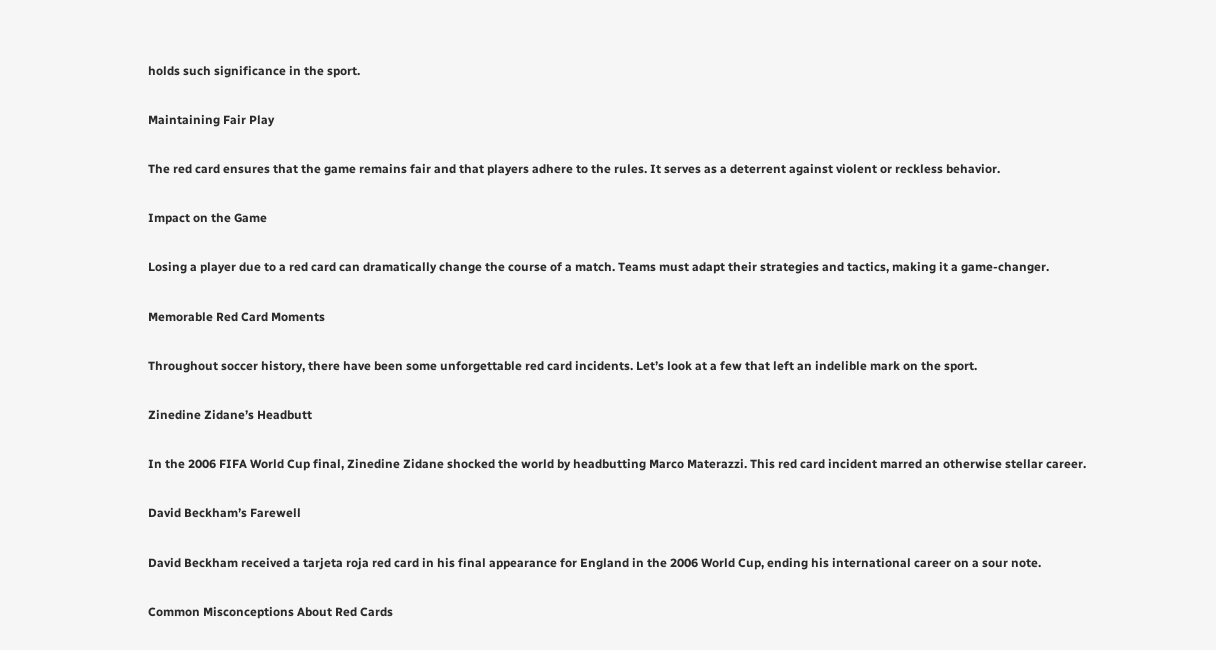holds such significance in the sport.

Maintaining Fair Play

The red card ensures that the game remains fair and that players adhere to the rules. It serves as a deterrent against violent or reckless behavior.

Impact on the Game

Losing a player due to a red card can dramatically change the course of a match. Teams must adapt their strategies and tactics, making it a game-changer.

Memorable Red Card Moments

Throughout soccer history, there have been some unforgettable red card incidents. Let’s look at a few that left an indelible mark on the sport.

Zinedine Zidane’s Headbutt

In the 2006 FIFA World Cup final, Zinedine Zidane shocked the world by headbutting Marco Materazzi. This red card incident marred an otherwise stellar career.

David Beckham’s Farewell

David Beckham received a tarjeta roja red card in his final appearance for England in the 2006 World Cup, ending his international career on a sour note.

Common Misconceptions About Red Cards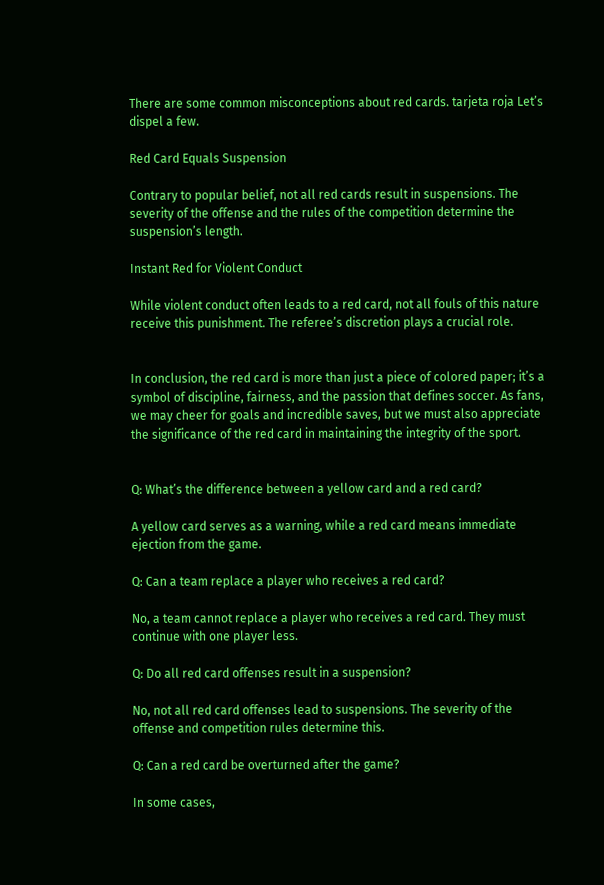There are some common misconceptions about red cards. tarjeta roja Let’s dispel a few.

Red Card Equals Suspension

Contrary to popular belief, not all red cards result in suspensions. The severity of the offense and the rules of the competition determine the suspension’s length.

Instant Red for Violent Conduct

While violent conduct often leads to a red card, not all fouls of this nature receive this punishment. The referee’s discretion plays a crucial role.


In conclusion, the red card is more than just a piece of colored paper; it’s a symbol of discipline, fairness, and the passion that defines soccer. As fans, we may cheer for goals and incredible saves, but we must also appreciate the significance of the red card in maintaining the integrity of the sport.


Q: What’s the difference between a yellow card and a red card?

A yellow card serves as a warning, while a red card means immediate ejection from the game.

Q: Can a team replace a player who receives a red card?

No, a team cannot replace a player who receives a red card. They must continue with one player less.

Q: Do all red card offenses result in a suspension?

No, not all red card offenses lead to suspensions. The severity of the offense and competition rules determine this.

Q: Can a red card be overturned after the game?

In some cases,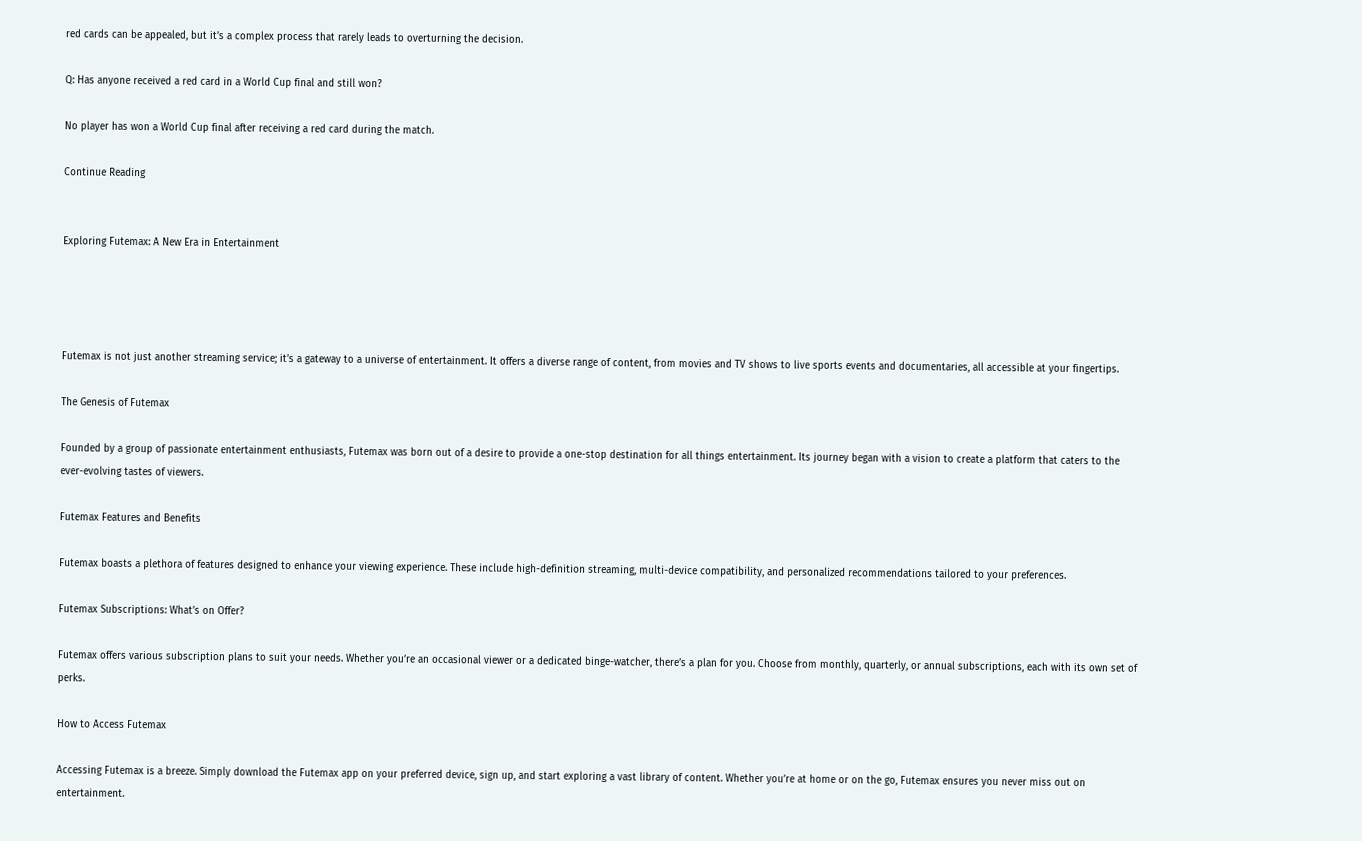red cards can be appealed, but it’s a complex process that rarely leads to overturning the decision.

Q: Has anyone received a red card in a World Cup final and still won?

No player has won a World Cup final after receiving a red card during the match.

Continue Reading


Exploring Futemax: A New Era in Entertainment




Futemax is not just another streaming service; it’s a gateway to a universe of entertainment. It offers a diverse range of content, from movies and TV shows to live sports events and documentaries, all accessible at your fingertips.

The Genesis of Futemax

Founded by a group of passionate entertainment enthusiasts, Futemax was born out of a desire to provide a one-stop destination for all things entertainment. Its journey began with a vision to create a platform that caters to the ever-evolving tastes of viewers.

Futemax Features and Benefits

Futemax boasts a plethora of features designed to enhance your viewing experience. These include high-definition streaming, multi-device compatibility, and personalized recommendations tailored to your preferences.

Futemax Subscriptions: What’s on Offer?

Futemax offers various subscription plans to suit your needs. Whether you’re an occasional viewer or a dedicated binge-watcher, there’s a plan for you. Choose from monthly, quarterly, or annual subscriptions, each with its own set of perks.

How to Access Futemax

Accessing Futemax is a breeze. Simply download the Futemax app on your preferred device, sign up, and start exploring a vast library of content. Whether you’re at home or on the go, Futemax ensures you never miss out on entertainment.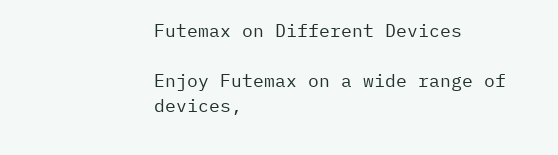Futemax on Different Devices

Enjoy Futemax on a wide range of devices,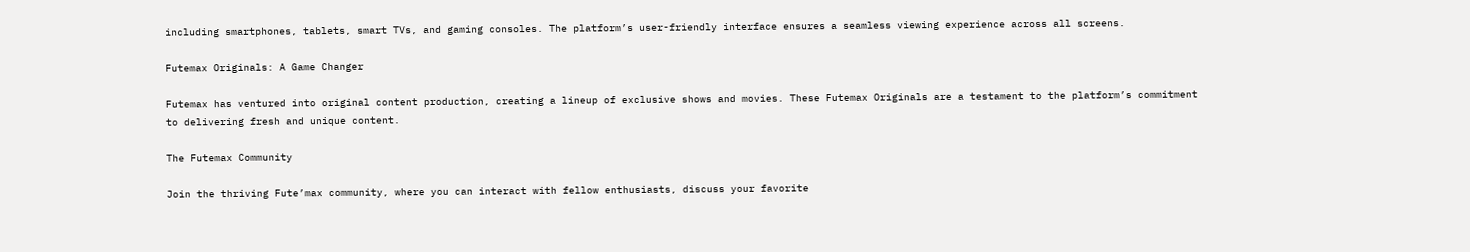including smartphones, tablets, smart TVs, and gaming consoles. The platform’s user-friendly interface ensures a seamless viewing experience across all screens.

Futemax Originals: A Game Changer

Futemax has ventured into original content production, creating a lineup of exclusive shows and movies. These Futemax Originals are a testament to the platform’s commitment to delivering fresh and unique content.

The Futemax Community

Join the thriving Fute’max community, where you can interact with fellow enthusiasts, discuss your favorite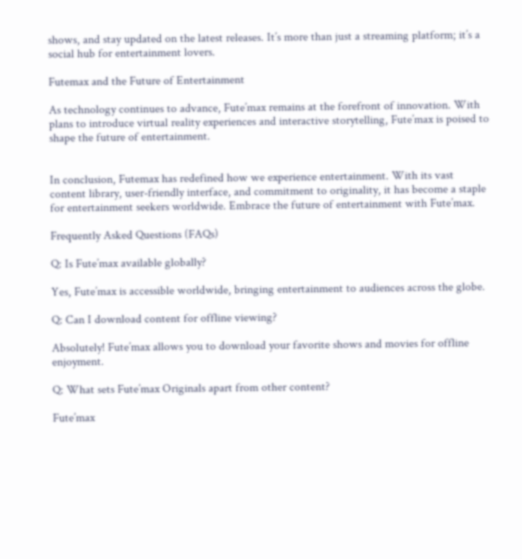shows, and stay updated on the latest releases. It’s more than just a streaming platform; it’s a social hub for entertainment lovers.

Futemax and the Future of Entertainment

As technology continues to advance, Fute’max remains at the forefront of innovation. With plans to introduce virtual reality experiences and interactive storytelling, Fute’max is poised to shape the future of entertainment.


In conclusion, Futemax has redefined how we experience entertainment. With its vast content library, user-friendly interface, and commitment to originality, it has become a staple for entertainment seekers worldwide. Embrace the future of entertainment with Fute’max.

Frequently Asked Questions (FAQs)

Q: Is Fute’max available globally?

Yes, Fute’max is accessible worldwide, bringing entertainment to audiences across the globe.

Q: Can I download content for offline viewing?

Absolutely! Fute’max allows you to download your favorite shows and movies for offline enjoyment.

Q: What sets Fute’max Originals apart from other content?

Fute’max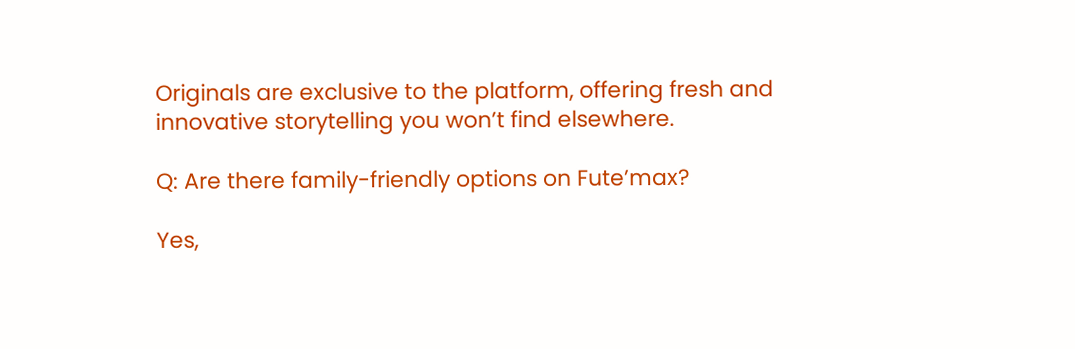Originals are exclusive to the platform, offering fresh and innovative storytelling you won’t find elsewhere.

Q: Are there family-friendly options on Fute’max?

Yes,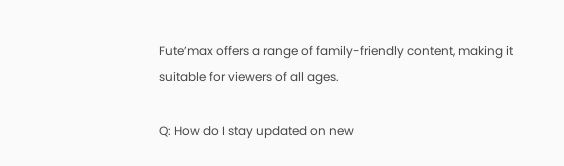Fute’max offers a range of family-friendly content, making it suitable for viewers of all ages.

Q: How do I stay updated on new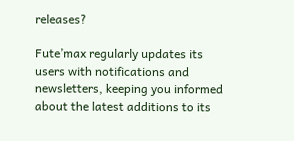releases?

Fute’max regularly updates its users with notifications and newsletters, keeping you informed about the latest additions to its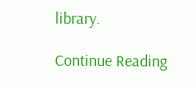library.

Continue Reading